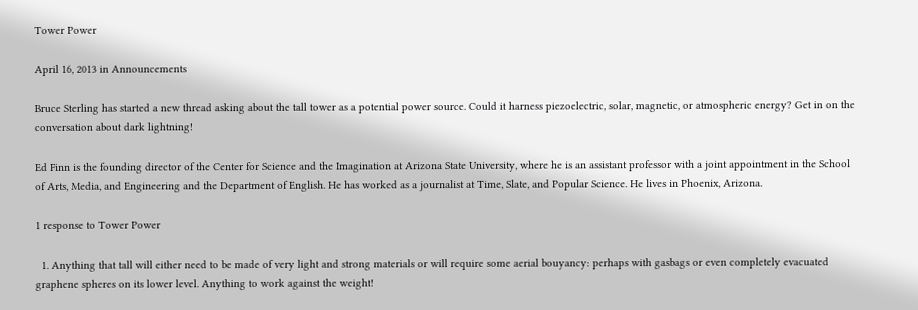Tower Power

April 16, 2013 in Announcements

Bruce Sterling has started a new thread asking about the tall tower as a potential power source. Could it harness piezoelectric, solar, magnetic, or atmospheric energy? Get in on the conversation about dark lightning!

Ed Finn is the founding director of the Center for Science and the Imagination at Arizona State University, where he is an assistant professor with a joint appointment in the School of Arts, Media, and Engineering and the Department of English. He has worked as a journalist at Time, Slate, and Popular Science. He lives in Phoenix, Arizona.

1 response to Tower Power

  1. Anything that tall will either need to be made of very light and strong materials or will require some aerial bouyancy: perhaps with gasbags or even completely evacuated graphene spheres on its lower level. Anything to work against the weight!